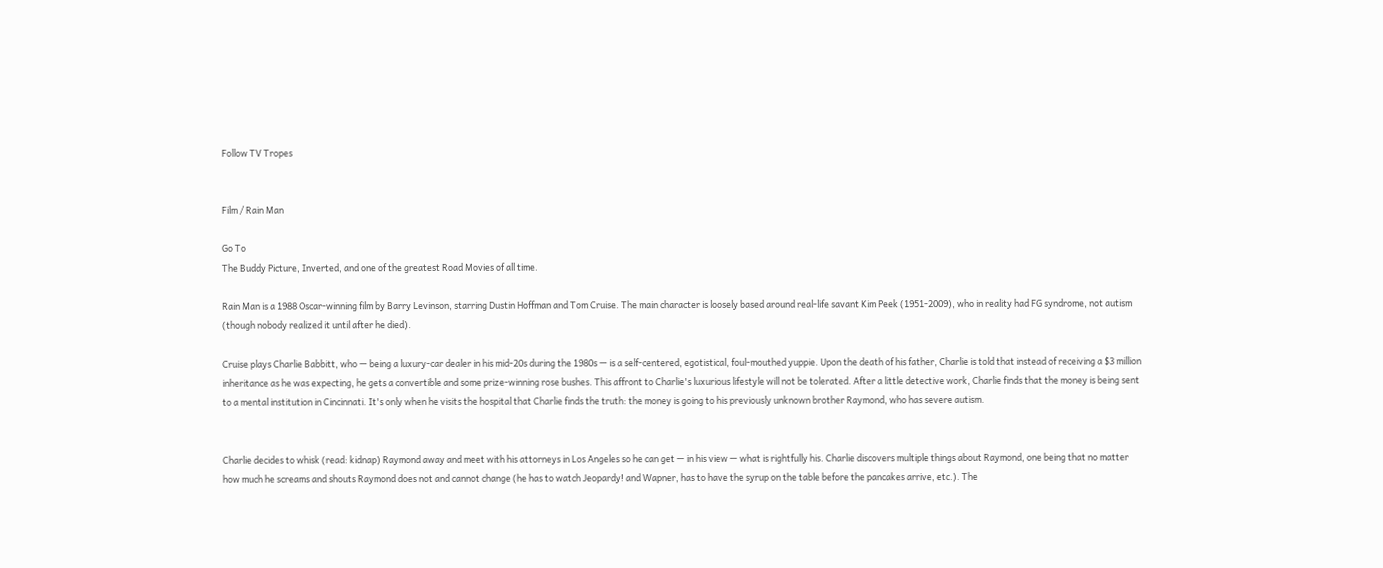Follow TV Tropes


Film / Rain Man

Go To
The Buddy Picture, Inverted, and one of the greatest Road Movies of all time.

Rain Man is a 1988 Oscar-winning film by Barry Levinson, starring Dustin Hoffman and Tom Cruise. The main character is loosely based around real-life savant Kim Peek (1951-2009), who in reality had FG syndrome, not autism (though nobody realized it until after he died).

Cruise plays Charlie Babbitt, who — being a luxury-car dealer in his mid-20s during the 1980s — is a self-centered, egotistical, foul-mouthed yuppie. Upon the death of his father, Charlie is told that instead of receiving a $3 million inheritance as he was expecting, he gets a convertible and some prize-winning rose bushes. This affront to Charlie's luxurious lifestyle will not be tolerated. After a little detective work, Charlie finds that the money is being sent to a mental institution in Cincinnati. It's only when he visits the hospital that Charlie finds the truth: the money is going to his previously unknown brother Raymond, who has severe autism.


Charlie decides to whisk (read: kidnap) Raymond away and meet with his attorneys in Los Angeles so he can get — in his view — what is rightfully his. Charlie discovers multiple things about Raymond, one being that no matter how much he screams and shouts Raymond does not and cannot change (he has to watch Jeopardy! and Wapner, has to have the syrup on the table before the pancakes arrive, etc.). The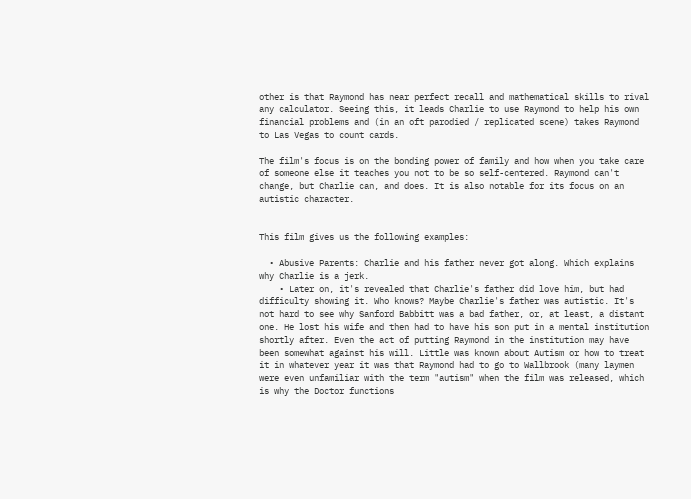other is that Raymond has near perfect recall and mathematical skills to rival any calculator. Seeing this, it leads Charlie to use Raymond to help his own financial problems and (in an oft parodied / replicated scene) takes Raymond to Las Vegas to count cards.

The film's focus is on the bonding power of family and how when you take care of someone else it teaches you not to be so self-centered. Raymond can't change, but Charlie can, and does. It is also notable for its focus on an autistic character.


This film gives us the following examples:

  • Abusive Parents: Charlie and his father never got along. Which explains why Charlie is a jerk.
    • Later on, it's revealed that Charlie's father did love him, but had difficulty showing it. Who knows? Maybe Charlie's father was autistic. It's not hard to see why Sanford Babbitt was a bad father, or, at least, a distant one. He lost his wife and then had to have his son put in a mental institution shortly after. Even the act of putting Raymond in the institution may have been somewhat against his will. Little was known about Autism or how to treat it in whatever year it was that Raymond had to go to Wallbrook (many laymen were even unfamiliar with the term "autism" when the film was released, which is why the Doctor functions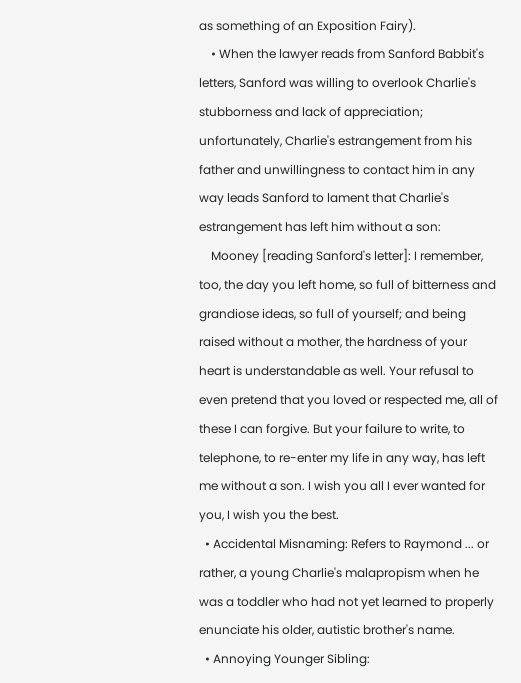as something of an Exposition Fairy).
    • When the lawyer reads from Sanford Babbit's letters, Sanford was willing to overlook Charlie's stubborness and lack of appreciation; unfortunately, Charlie's estrangement from his father and unwillingness to contact him in any way leads Sanford to lament that Charlie's estrangement has left him without a son:
    Mooney [reading Sanford's letter]: I remember, too, the day you left home, so full of bitterness and grandiose ideas, so full of yourself; and being raised without a mother, the hardness of your heart is understandable as well. Your refusal to even pretend that you loved or respected me, all of these I can forgive. But your failure to write, to telephone, to re-enter my life in any way, has left me without a son. I wish you all I ever wanted for you, I wish you the best.
  • Accidental Misnaming: Refers to Raymond ... or rather, a young Charlie's malapropism when he was a toddler who had not yet learned to properly enunciate his older, autistic brother's name.
  • Annoying Younger Sibling: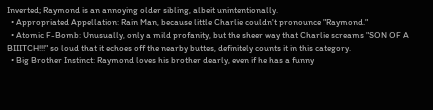Inverted; Raymond is an annoying older sibling, albeit unintentionally.
  • Appropriated Appellation: Rain Man, because little Charlie couldn't pronounce "Raymond."
  • Atomic F-Bomb: Unusually, only a mild profanity, but the sheer way that Charlie screams "SON OF A BIIITCH!!!" so loud that it echoes off the nearby buttes, definitely counts it in this category.
  • Big Brother Instinct: Raymond loves his brother dearly, even if he has a funny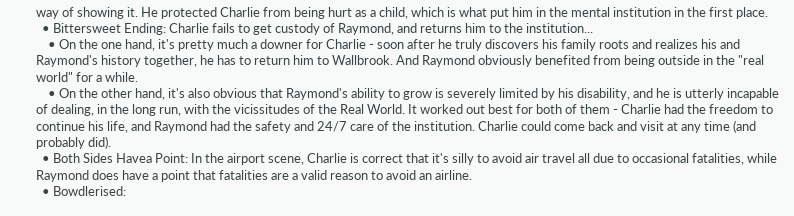way of showing it. He protected Charlie from being hurt as a child, which is what put him in the mental institution in the first place.
  • Bittersweet Ending: Charlie fails to get custody of Raymond, and returns him to the institution...
    • On the one hand, it's pretty much a downer for Charlie - soon after he truly discovers his family roots and realizes his and Raymond's history together, he has to return him to Wallbrook. And Raymond obviously benefited from being outside in the "real world" for a while.
    • On the other hand, it's also obvious that Raymond's ability to grow is severely limited by his disability, and he is utterly incapable of dealing, in the long run, with the vicissitudes of the Real World. It worked out best for both of them - Charlie had the freedom to continue his life, and Raymond had the safety and 24/7 care of the institution. Charlie could come back and visit at any time (and probably did).
  • Both Sides Havea Point: In the airport scene, Charlie is correct that it's silly to avoid air travel all due to occasional fatalities, while Raymond does have a point that fatalities are a valid reason to avoid an airline.
  • Bowdlerised: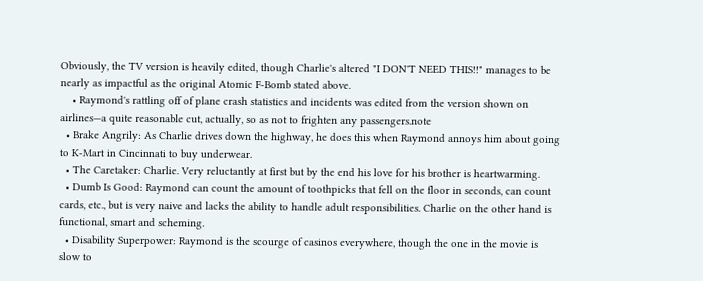Obviously, the TV version is heavily edited, though Charlie's altered "I DON'T NEED THIS!!" manages to be nearly as impactful as the original Atomic F-Bomb stated above.
    • Raymond's rattling off of plane crash statistics and incidents was edited from the version shown on airlines—a quite reasonable cut, actually, so as not to frighten any passengers.note
  • Brake Angrily: As Charlie drives down the highway, he does this when Raymond annoys him about going to K-Mart in Cincinnati to buy underwear.
  • The Caretaker: Charlie. Very reluctantly at first but by the end his love for his brother is heartwarming.
  • Dumb Is Good: Raymond can count the amount of toothpicks that fell on the floor in seconds, can count cards, etc., but is very naive and lacks the ability to handle adult responsibilities. Charlie on the other hand is functional, smart and scheming.
  • Disability Superpower: Raymond is the scourge of casinos everywhere, though the one in the movie is slow to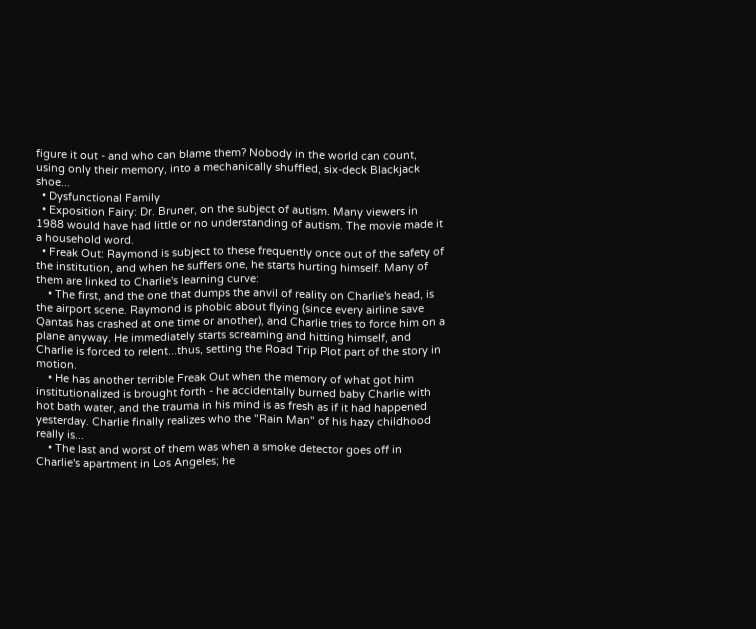figure it out - and who can blame them? Nobody in the world can count, using only their memory, into a mechanically shuffled, six-deck Blackjack shoe...
  • Dysfunctional Family
  • Exposition Fairy: Dr. Bruner, on the subject of autism. Many viewers in 1988 would have had little or no understanding of autism. The movie made it a household word.
  • Freak Out: Raymond is subject to these frequently once out of the safety of the institution, and when he suffers one, he starts hurting himself. Many of them are linked to Charlie's learning curve:
    • The first, and the one that dumps the anvil of reality on Charlie's head, is the airport scene. Raymond is phobic about flying (since every airline save Qantas has crashed at one time or another), and Charlie tries to force him on a plane anyway. He immediately starts screaming and hitting himself, and Charlie is forced to relent...thus, setting the Road Trip Plot part of the story in motion.
    • He has another terrible Freak Out when the memory of what got him institutionalized is brought forth - he accidentally burned baby Charlie with hot bath water, and the trauma in his mind is as fresh as if it had happened yesterday. Charlie finally realizes who the "Rain Man" of his hazy childhood really is...
    • The last and worst of them was when a smoke detector goes off in Charlie's apartment in Los Angeles; he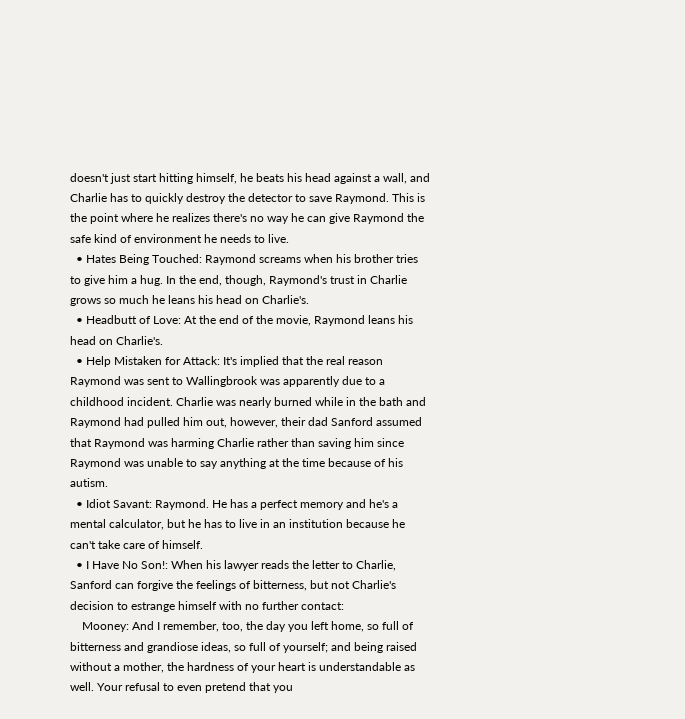doesn't just start hitting himself, he beats his head against a wall, and Charlie has to quickly destroy the detector to save Raymond. This is the point where he realizes there's no way he can give Raymond the safe kind of environment he needs to live.
  • Hates Being Touched: Raymond screams when his brother tries to give him a hug. In the end, though, Raymond's trust in Charlie grows so much he leans his head on Charlie's.
  • Headbutt of Love: At the end of the movie, Raymond leans his head on Charlie's.
  • Help Mistaken for Attack: It's implied that the real reason Raymond was sent to Wallingbrook was apparently due to a childhood incident. Charlie was nearly burned while in the bath and Raymond had pulled him out, however, their dad Sanford assumed that Raymond was harming Charlie rather than saving him since Raymond was unable to say anything at the time because of his autism.
  • Idiot Savant: Raymond. He has a perfect memory and he's a mental calculator, but he has to live in an institution because he can't take care of himself.
  • I Have No Son!: When his lawyer reads the letter to Charlie, Sanford can forgive the feelings of bitterness, but not Charlie's decision to estrange himself with no further contact:
    Mooney: And I remember, too, the day you left home, so full of bitterness and grandiose ideas, so full of yourself; and being raised without a mother, the hardness of your heart is understandable as well. Your refusal to even pretend that you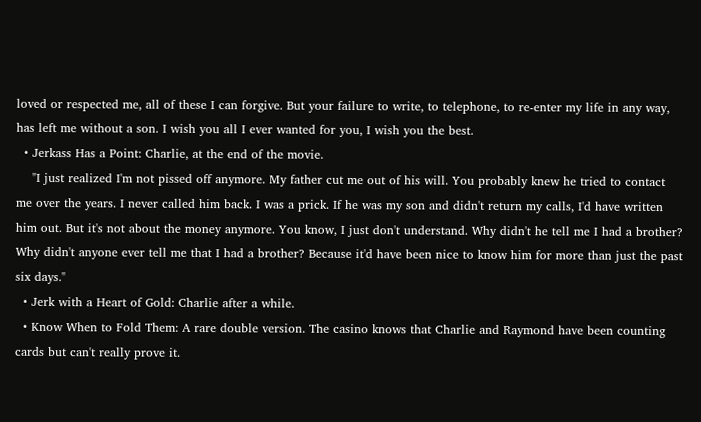loved or respected me, all of these I can forgive. But your failure to write, to telephone, to re-enter my life in any way, has left me without a son. I wish you all I ever wanted for you, I wish you the best.
  • Jerkass Has a Point: Charlie, at the end of the movie.
    "I just realized I'm not pissed off anymore. My father cut me out of his will. You probably knew he tried to contact me over the years. I never called him back. I was a prick. If he was my son and didn't return my calls, I'd have written him out. But it's not about the money anymore. You know, I just don't understand. Why didn't he tell me I had a brother? Why didn't anyone ever tell me that I had a brother? Because it'd have been nice to know him for more than just the past six days."
  • Jerk with a Heart of Gold: Charlie after a while.
  • Know When to Fold Them: A rare double version. The casino knows that Charlie and Raymond have been counting cards but can't really prove it.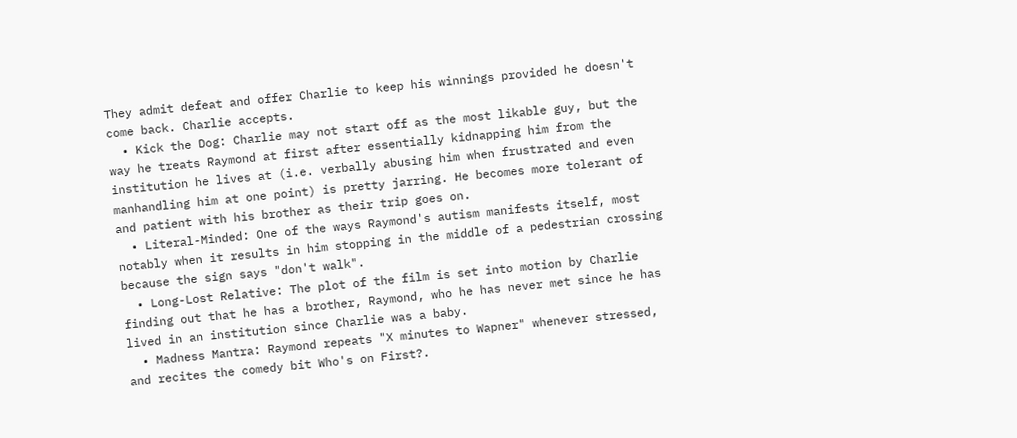They admit defeat and offer Charlie to keep his winnings provided he doesn't come back. Charlie accepts.
  • Kick the Dog: Charlie may not start off as the most likable guy, but the way he treats Raymond at first after essentially kidnapping him from the institution he lives at (i.e. verbally abusing him when frustrated and even manhandling him at one point) is pretty jarring. He becomes more tolerant of and patient with his brother as their trip goes on.
  • Literal-Minded: One of the ways Raymond's autism manifests itself, most notably when it results in him stopping in the middle of a pedestrian crossing because the sign says "don't walk".
  • Long-Lost Relative: The plot of the film is set into motion by Charlie finding out that he has a brother, Raymond, who he has never met since he has lived in an institution since Charlie was a baby.
  • Madness Mantra: Raymond repeats "X minutes to Wapner" whenever stressed, and recites the comedy bit Who's on First?.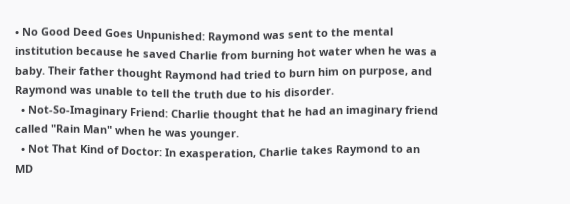• No Good Deed Goes Unpunished: Raymond was sent to the mental institution because he saved Charlie from burning hot water when he was a baby. Their father thought Raymond had tried to burn him on purpose, and Raymond was unable to tell the truth due to his disorder.
  • Not-So-Imaginary Friend: Charlie thought that he had an imaginary friend called "Rain Man" when he was younger.
  • Not That Kind of Doctor: In exasperation, Charlie takes Raymond to an MD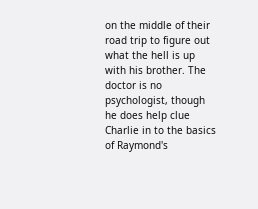on the middle of their road trip to figure out what the hell is up with his brother. The doctor is no psychologist, though he does help clue Charlie in to the basics of Raymond's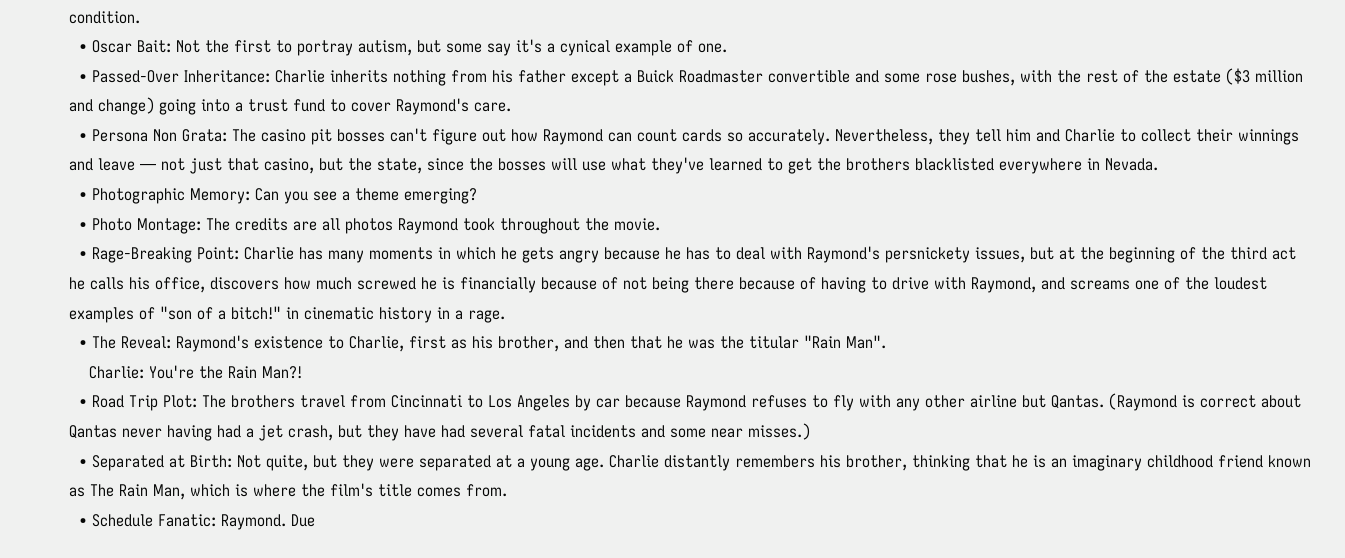condition.
  • Oscar Bait: Not the first to portray autism, but some say it's a cynical example of one.
  • Passed-Over Inheritance: Charlie inherits nothing from his father except a Buick Roadmaster convertible and some rose bushes, with the rest of the estate ($3 million and change) going into a trust fund to cover Raymond's care.
  • Persona Non Grata: The casino pit bosses can't figure out how Raymond can count cards so accurately. Nevertheless, they tell him and Charlie to collect their winnings and leave — not just that casino, but the state, since the bosses will use what they've learned to get the brothers blacklisted everywhere in Nevada.
  • Photographic Memory: Can you see a theme emerging?
  • Photo Montage: The credits are all photos Raymond took throughout the movie.
  • Rage-Breaking Point: Charlie has many moments in which he gets angry because he has to deal with Raymond's persnickety issues, but at the beginning of the third act he calls his office, discovers how much screwed he is financially because of not being there because of having to drive with Raymond, and screams one of the loudest examples of "son of a bitch!" in cinematic history in a rage.
  • The Reveal: Raymond's existence to Charlie, first as his brother, and then that he was the titular "Rain Man".
    Charlie: You're the Rain Man?!
  • Road Trip Plot: The brothers travel from Cincinnati to Los Angeles by car because Raymond refuses to fly with any other airline but Qantas. (Raymond is correct about Qantas never having had a jet crash, but they have had several fatal incidents and some near misses.)
  • Separated at Birth: Not quite, but they were separated at a young age. Charlie distantly remembers his brother, thinking that he is an imaginary childhood friend known as The Rain Man, which is where the film's title comes from.
  • Schedule Fanatic: Raymond. Due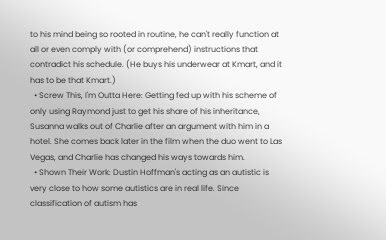to his mind being so rooted in routine, he can't really function at all or even comply with (or comprehend) instructions that contradict his schedule. (He buys his underwear at Kmart, and it has to be that Kmart.)
  • Screw This, I'm Outta Here: Getting fed up with his scheme of only using Raymond just to get his share of his inheritance, Susanna walks out of Charlie after an argument with him in a hotel. She comes back later in the film when the duo went to Las Vegas, and Charlie has changed his ways towards him.
  • Shown Their Work: Dustin Hoffman's acting as an autistic is very close to how some autistics are in real life. Since classification of autism has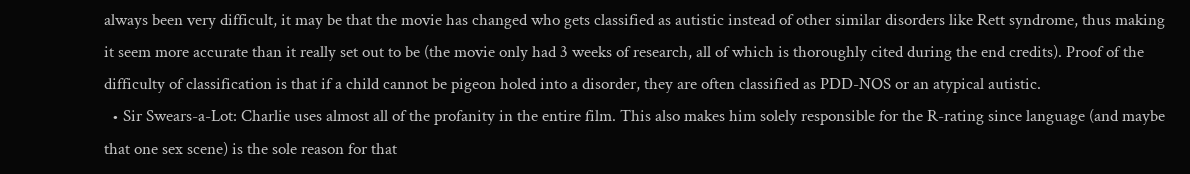always been very difficult, it may be that the movie has changed who gets classified as autistic instead of other similar disorders like Rett syndrome, thus making it seem more accurate than it really set out to be (the movie only had 3 weeks of research, all of which is thoroughly cited during the end credits). Proof of the difficulty of classification is that if a child cannot be pigeon holed into a disorder, they are often classified as PDD-NOS or an atypical autistic.
  • Sir Swears-a-Lot: Charlie uses almost all of the profanity in the entire film. This also makes him solely responsible for the R-rating since language (and maybe that one sex scene) is the sole reason for that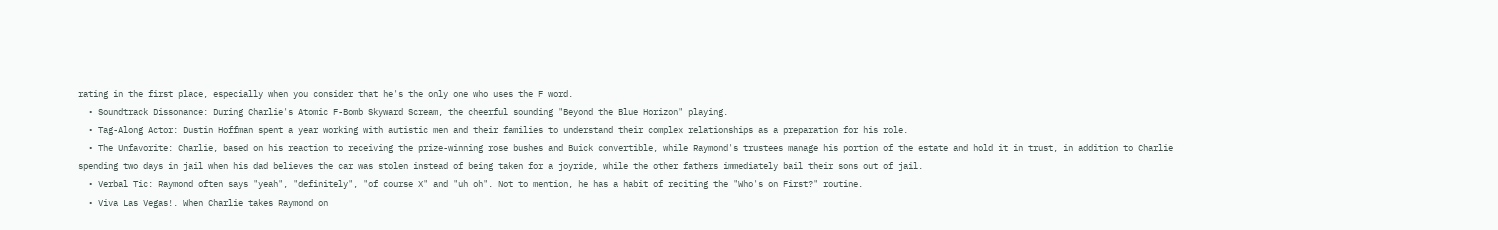rating in the first place, especially when you consider that he's the only one who uses the F word.
  • Soundtrack Dissonance: During Charlie's Atomic F-Bomb Skyward Scream, the cheerful sounding "Beyond the Blue Horizon" playing.
  • Tag-Along Actor: Dustin Hoffman spent a year working with autistic men and their families to understand their complex relationships as a preparation for his role.
  • The Unfavorite: Charlie, based on his reaction to receiving the prize-winning rose bushes and Buick convertible, while Raymond's trustees manage his portion of the estate and hold it in trust, in addition to Charlie spending two days in jail when his dad believes the car was stolen instead of being taken for a joyride, while the other fathers immediately bail their sons out of jail.
  • Verbal Tic: Raymond often says "yeah", "definitely", "of course X" and "uh oh". Not to mention, he has a habit of reciting the "Who's on First?" routine.
  • Viva Las Vegas!. When Charlie takes Raymond on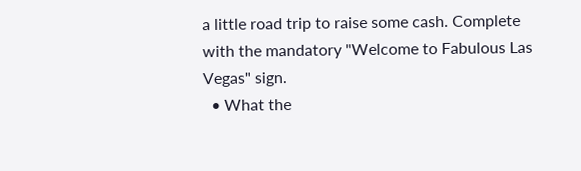a little road trip to raise some cash. Complete with the mandatory "Welcome to Fabulous Las Vegas" sign.
  • What the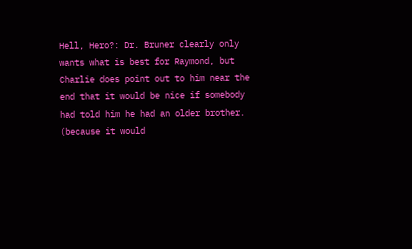Hell, Hero?: Dr. Bruner clearly only wants what is best for Raymond, but Charlie does point out to him near the end that it would be nice if somebody had told him he had an older brother. (because it would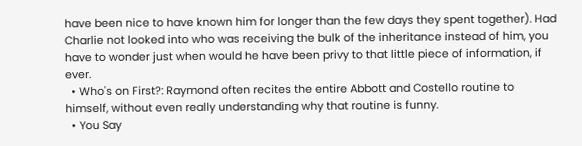have been nice to have known him for longer than the few days they spent together). Had Charlie not looked into who was receiving the bulk of the inheritance instead of him, you have to wonder just when would he have been privy to that little piece of information, if ever.
  • Who's on First?: Raymond often recites the entire Abbott and Costello routine to himself, without even really understanding why that routine is funny.
  • You Say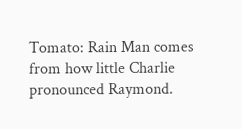Tomato: Rain Man comes from how little Charlie pronounced Raymond.